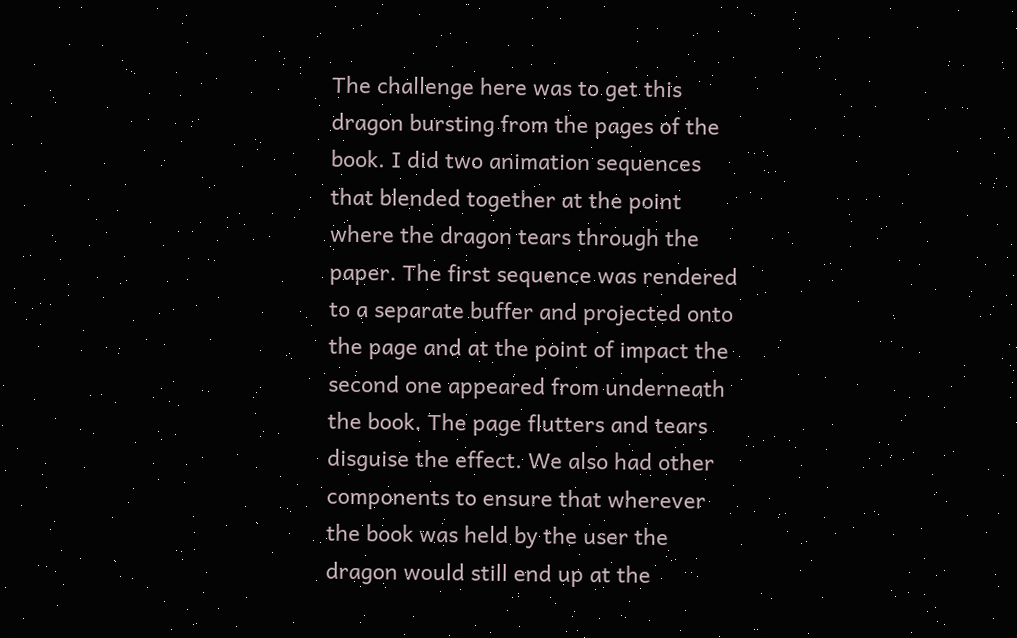The challenge here was to get this dragon bursting from the pages of the book. I did two animation sequences that blended together at the point where the dragon tears through the paper. The first sequence was rendered to a separate buffer and projected onto the page and at the point of impact the second one appeared from underneath the book. The page flutters and tears disguise the effect. We also had other components to ensure that wherever the book was held by the user the dragon would still end up at the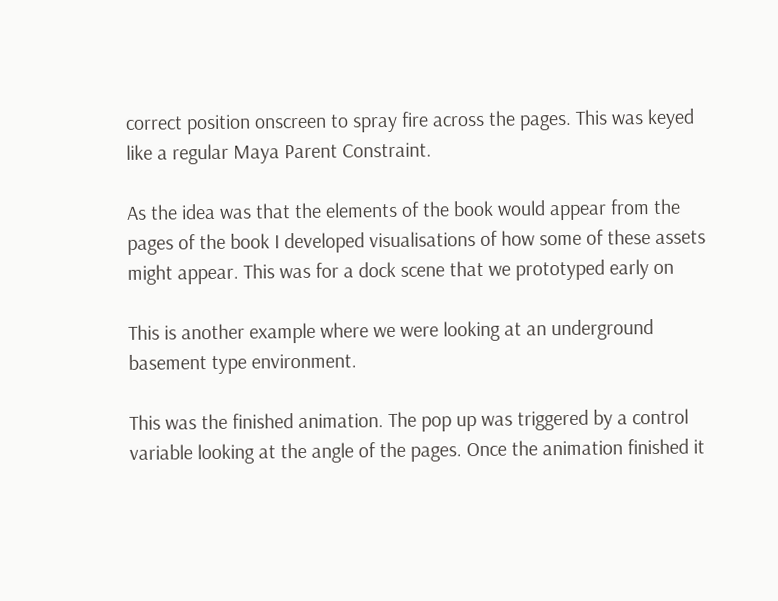correct position onscreen to spray fire across the pages. This was keyed like a regular Maya Parent Constraint.

As the idea was that the elements of the book would appear from the pages of the book I developed visualisations of how some of these assets might appear. This was for a dock scene that we prototyped early on

This is another example where we were looking at an underground basement type environment.

This was the finished animation. The pop up was triggered by a control variable looking at the angle of the pages. Once the animation finished it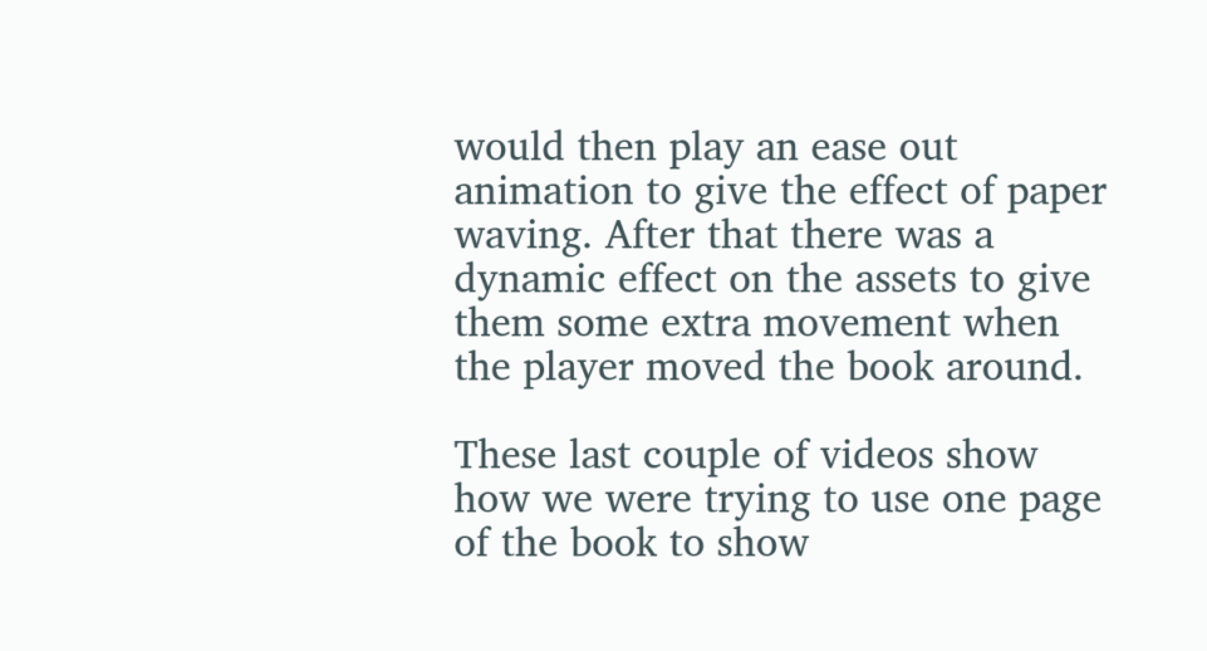would then play an ease out animation to give the effect of paper waving. After that there was a dynamic effect on the assets to give them some extra movement when the player moved the book around.

These last couple of videos show how we were trying to use one page of the book to show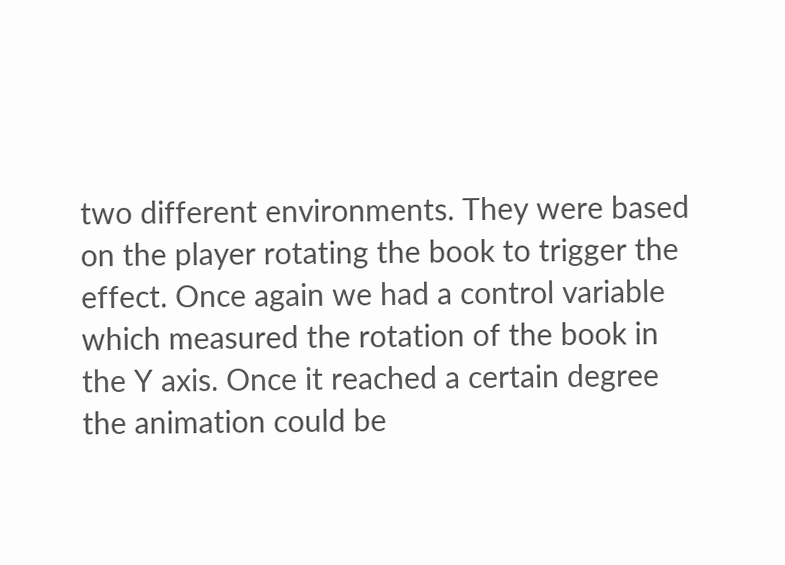two different environments. They were based on the player rotating the book to trigger the effect. Once again we had a control variable which measured the rotation of the book in the Y axis. Once it reached a certain degree the animation could be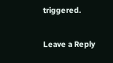triggered.

Leave a Reply